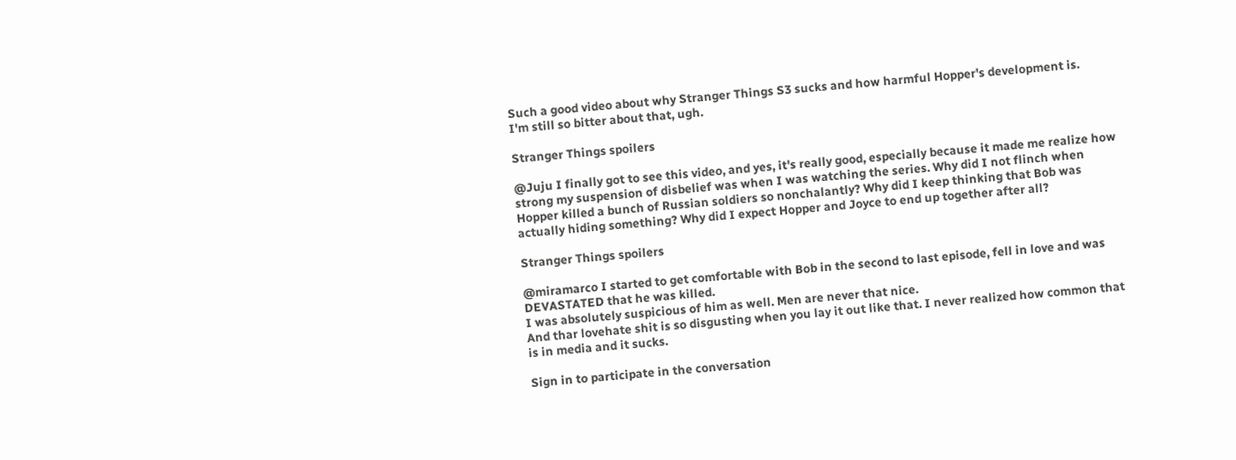Such a good video about why Stranger Things S3 sucks and how harmful Hopper's development is.
I'm still so bitter about that, ugh.

Stranger Things spoilers

@Juju I finally got to see this video, and yes, it's really good, especially because it made me realize how strong my suspension of disbelief was when I was watching the series. Why did I not flinch when Hopper killed a bunch of Russian soldiers so nonchalantly? Why did I keep thinking that Bob was actually hiding something? Why did I expect Hopper and Joyce to end up together after all?

Stranger Things spoilers

@miramarco I started to get comfortable with Bob in the second to last episode, fell in love and was DEVASTATED that he was killed.
I was absolutely suspicious of him as well. Men are never that nice.
And thar lovehate shit is so disgusting when you lay it out like that. I never realized how common that is in media and it sucks.

Sign in to participate in the conversation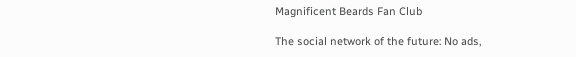Magnificent Beards Fan Club

The social network of the future: No ads,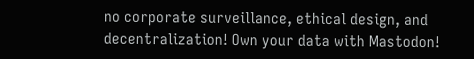no corporate surveillance, ethical design, and decentralization! Own your data with Mastodon!